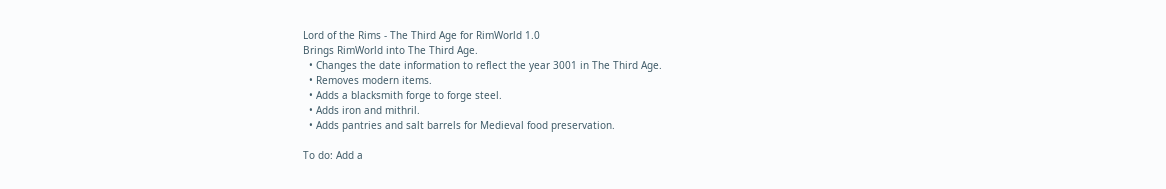Lord of the Rims - The Third Age for RimWorld 1.0
Brings RimWorld into The Third Age.
  • Changes the date information to reflect the year 3001 in The Third Age.
  • Removes modern items.
  • Adds a blacksmith forge to forge steel.
  • Adds iron and mithril.
  • Adds pantries and salt barrels for Medieval food preservation.

To do: Add a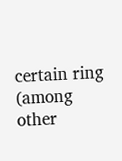certain ring (among other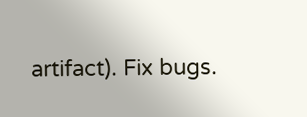artifact). Fix bugs.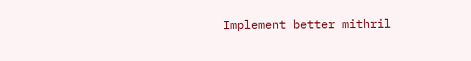Implement better mithril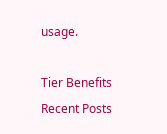usage.

Tier Benefits
Recent Posts